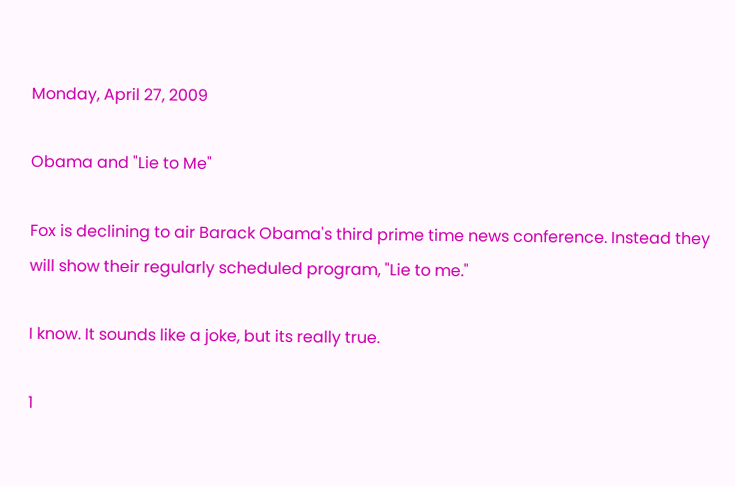Monday, April 27, 2009

Obama and "Lie to Me"

Fox is declining to air Barack Obama's third prime time news conference. Instead they will show their regularly scheduled program, "Lie to me."

I know. It sounds like a joke, but its really true.

1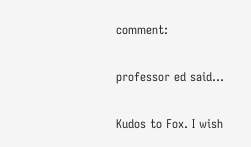comment:

professor ed said...

Kudos to Fox. I wish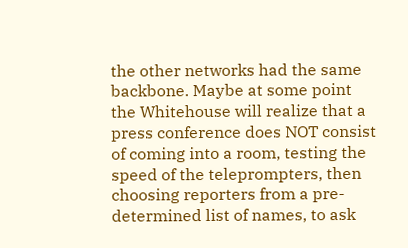the other networks had the same backbone. Maybe at some point the Whitehouse will realize that a press conference does NOT consist of coming into a room, testing the speed of the teleprompters, then choosing reporters from a pre-determined list of names, to ask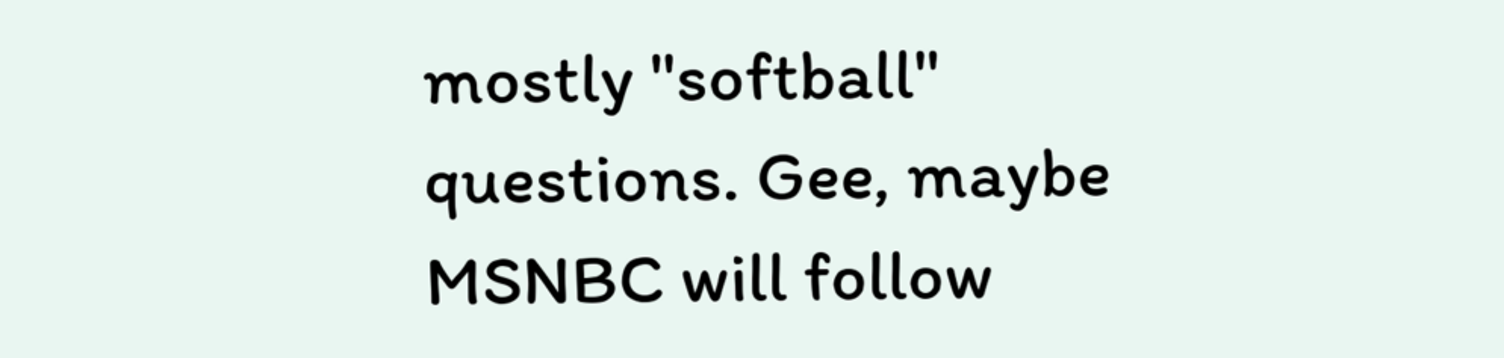mostly "softball" questions. Gee, maybe MSNBC will follow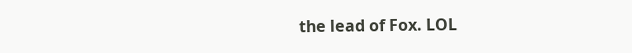the lead of Fox. LOL